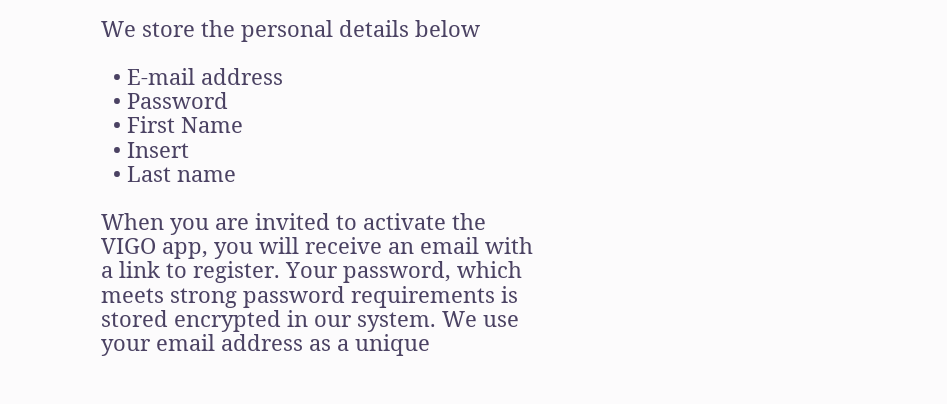We store the personal details below

  • E-mail address
  • Password
  • First Name
  • Insert
  • Last name

When you are invited to activate the VIGO app, you will receive an email with a link to register. Your password, which meets strong password requirements is stored encrypted in our system. We use your email address as a unique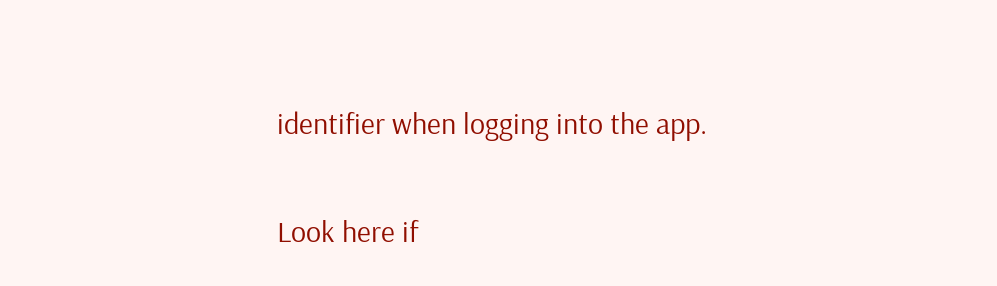identifier when logging into the app.

Look here if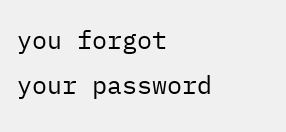you forgot your password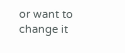or want to change it